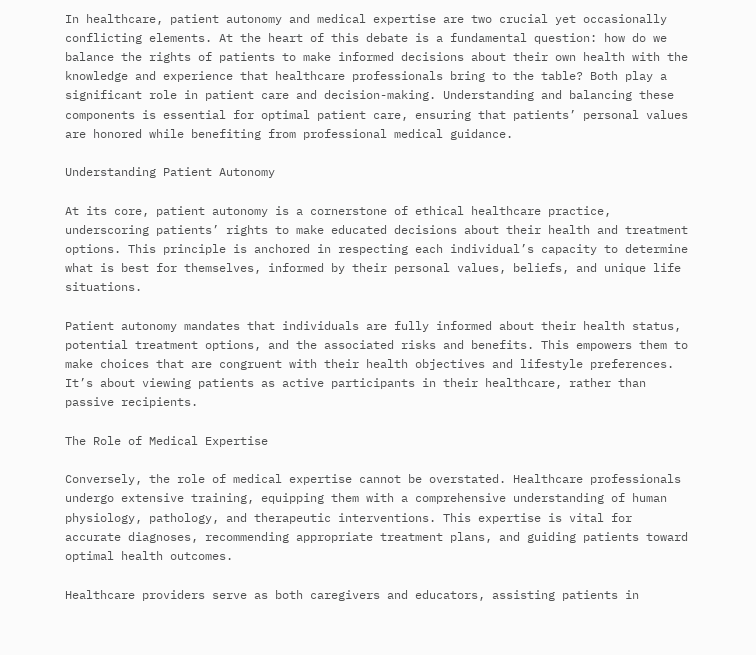In healthcare, patient autonomy and medical expertise are two crucial yet occasionally conflicting elements. At the heart of this debate is a fundamental question: how do we balance the rights of patients to make informed decisions about their own health with the knowledge and experience that healthcare professionals bring to the table? Both play a significant role in patient care and decision-making. Understanding and balancing these components is essential for optimal patient care, ensuring that patients’ personal values are honored while benefiting from professional medical guidance.

Understanding Patient Autonomy

At its core, patient autonomy is a cornerstone of ethical healthcare practice, underscoring patients’ rights to make educated decisions about their health and treatment options. This principle is anchored in respecting each individual’s capacity to determine what is best for themselves, informed by their personal values, beliefs, and unique life situations.

Patient autonomy mandates that individuals are fully informed about their health status, potential treatment options, and the associated risks and benefits. This empowers them to make choices that are congruent with their health objectives and lifestyle preferences. It’s about viewing patients as active participants in their healthcare, rather than passive recipients.

The Role of Medical Expertise

Conversely, the role of medical expertise cannot be overstated. Healthcare professionals undergo extensive training, equipping them with a comprehensive understanding of human physiology, pathology, and therapeutic interventions. This expertise is vital for accurate diagnoses, recommending appropriate treatment plans, and guiding patients toward optimal health outcomes.

Healthcare providers serve as both caregivers and educators, assisting patients in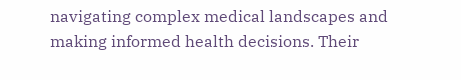navigating complex medical landscapes and making informed health decisions. Their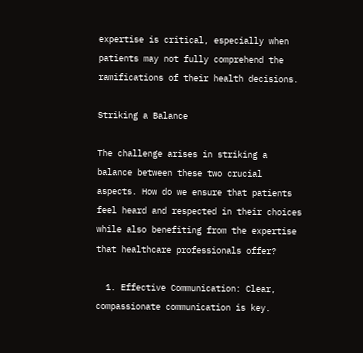expertise is critical, especially when patients may not fully comprehend the ramifications of their health decisions.

Striking a Balance

The challenge arises in striking a balance between these two crucial aspects. How do we ensure that patients feel heard and respected in their choices while also benefiting from the expertise that healthcare professionals offer?

  1. Effective Communication: Clear, compassionate communication is key.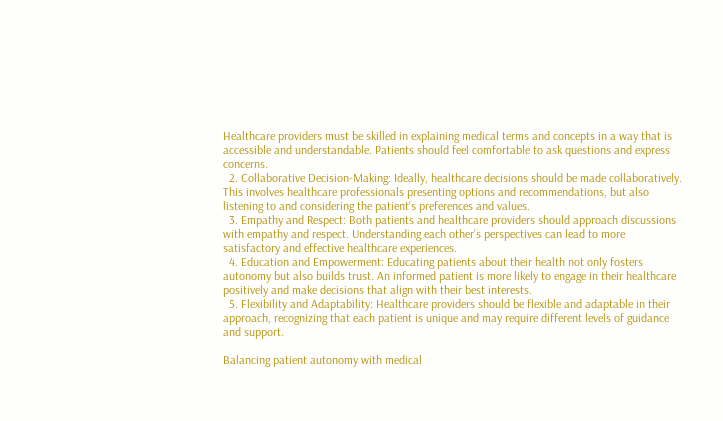Healthcare providers must be skilled in explaining medical terms and concepts in a way that is accessible and understandable. Patients should feel comfortable to ask questions and express concerns.
  2. Collaborative Decision-Making: Ideally, healthcare decisions should be made collaboratively. This involves healthcare professionals presenting options and recommendations, but also listening to and considering the patient’s preferences and values.
  3. Empathy and Respect: Both patients and healthcare providers should approach discussions with empathy and respect. Understanding each other’s perspectives can lead to more satisfactory and effective healthcare experiences.
  4. Education and Empowerment: Educating patients about their health not only fosters autonomy but also builds trust. An informed patient is more likely to engage in their healthcare positively and make decisions that align with their best interests.
  5. Flexibility and Adaptability: Healthcare providers should be flexible and adaptable in their approach, recognizing that each patient is unique and may require different levels of guidance and support.

Balancing patient autonomy with medical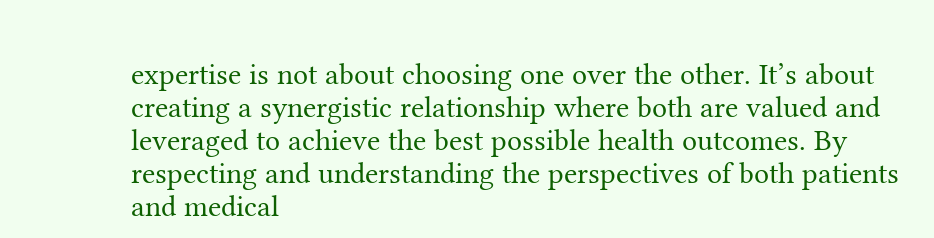expertise is not about choosing one over the other. It’s about creating a synergistic relationship where both are valued and leveraged to achieve the best possible health outcomes. By respecting and understanding the perspectives of both patients and medical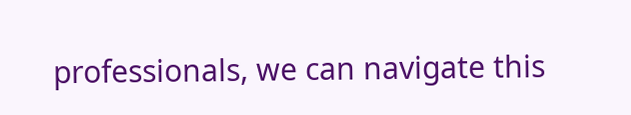professionals, we can navigate this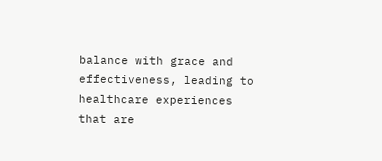balance with grace and effectiveness, leading to healthcare experiences that are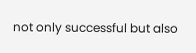not only successful but also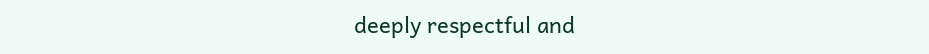deeply respectful and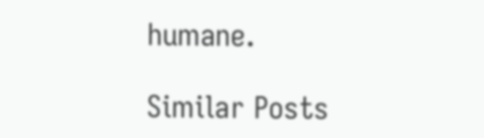humane.

Similar Posts